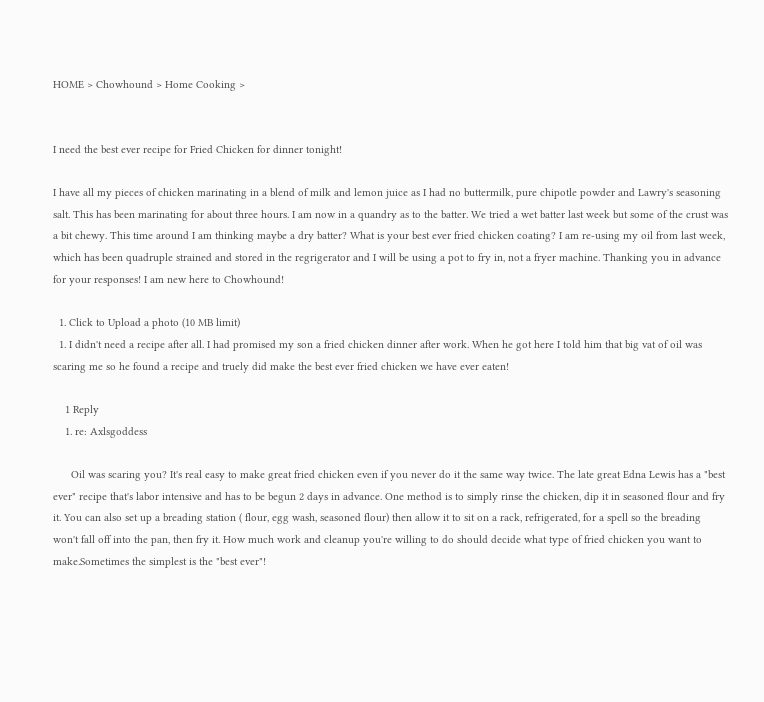HOME > Chowhound > Home Cooking >


I need the best ever recipe for Fried Chicken for dinner tonight!

I have all my pieces of chicken marinating in a blend of milk and lemon juice as I had no buttermilk, pure chipotle powder and Lawry's seasoning salt. This has been marinating for about three hours. I am now in a quandry as to the batter. We tried a wet batter last week but some of the crust was a bit chewy. This time around I am thinking maybe a dry batter? What is your best ever fried chicken coating? I am re-using my oil from last week, which has been quadruple strained and stored in the regrigerator and I will be using a pot to fry in, not a fryer machine. Thanking you in advance for your responses! I am new here to Chowhound!

  1. Click to Upload a photo (10 MB limit)
  1. I didn't need a recipe after all. I had promised my son a fried chicken dinner after work. When he got here I told him that big vat of oil was scaring me so he found a recipe and truely did make the best ever fried chicken we have ever eaten!

    1 Reply
    1. re: Axlsgoddess

      Oil was scaring you? It's real easy to make great fried chicken even if you never do it the same way twice. The late great Edna Lewis has a "best ever" recipe that's labor intensive and has to be begun 2 days in advance. One method is to simply rinse the chicken, dip it in seasoned flour and fry it. You can also set up a breading station ( flour, egg wash, seasoned flour) then allow it to sit on a rack, refrigerated, for a spell so the breading won't fall off into the pan, then fry it. How much work and cleanup you're willing to do should decide what type of fried chicken you want to make.Sometimes the simplest is the "best ever"!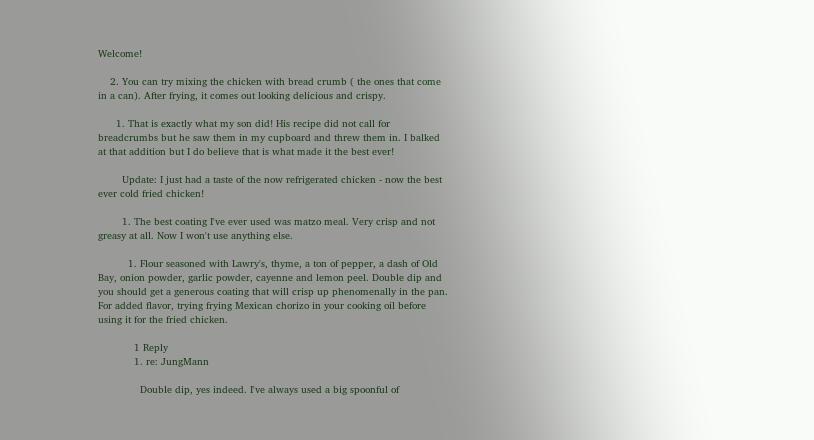Welcome!

    2. You can try mixing the chicken with bread crumb ( the ones that come in a can). After frying, it comes out looking delicious and crispy.

      1. That is exactly what my son did! His recipe did not call for breadcrumbs but he saw them in my cupboard and threw them in. I balked at that addition but I do believe that is what made it the best ever!

        Update: I just had a taste of the now refrigerated chicken - now the best ever cold fried chicken!

        1. The best coating I've ever used was matzo meal. Very crisp and not greasy at all. Now I won't use anything else.

          1. Flour seasoned with Lawry's, thyme, a ton of pepper, a dash of Old Bay, onion powder, garlic powder, cayenne and lemon peel. Double dip and you should get a generous coating that will crisp up phenomenally in the pan. For added flavor, trying frying Mexican chorizo in your cooking oil before using it for the fried chicken.

            1 Reply
            1. re: JungMann

              Double dip, yes indeed. I've always used a big spoonful of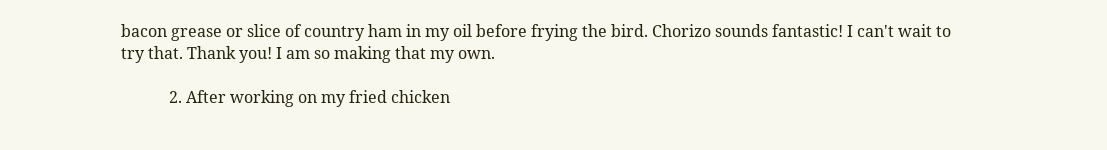bacon grease or slice of country ham in my oil before frying the bird. Chorizo sounds fantastic! I can't wait to try that. Thank you! I am so making that my own.

            2. After working on my fried chicken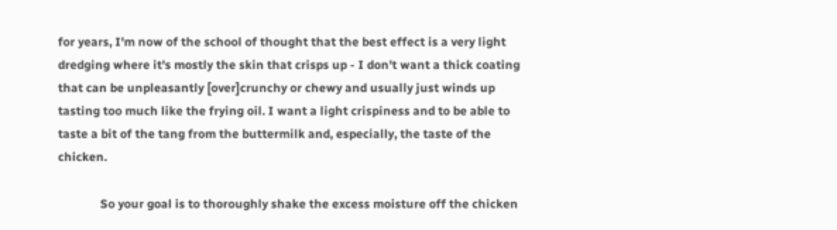for years, I'm now of the school of thought that the best effect is a very light dredging where it's mostly the skin that crisps up - I don't want a thick coating that can be unpleasantly [over]crunchy or chewy and usually just winds up tasting too much like the frying oil. I want a light crispiness and to be able to taste a bit of the tang from the buttermilk and, especially, the taste of the chicken.

              So your goal is to thoroughly shake the excess moisture off the chicken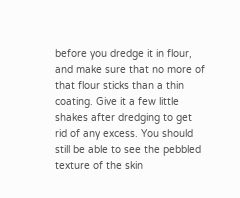before you dredge it in flour, and make sure that no more of that flour sticks than a thin coating. Give it a few little shakes after dredging to get rid of any excess. You should still be able to see the pebbled texture of the skin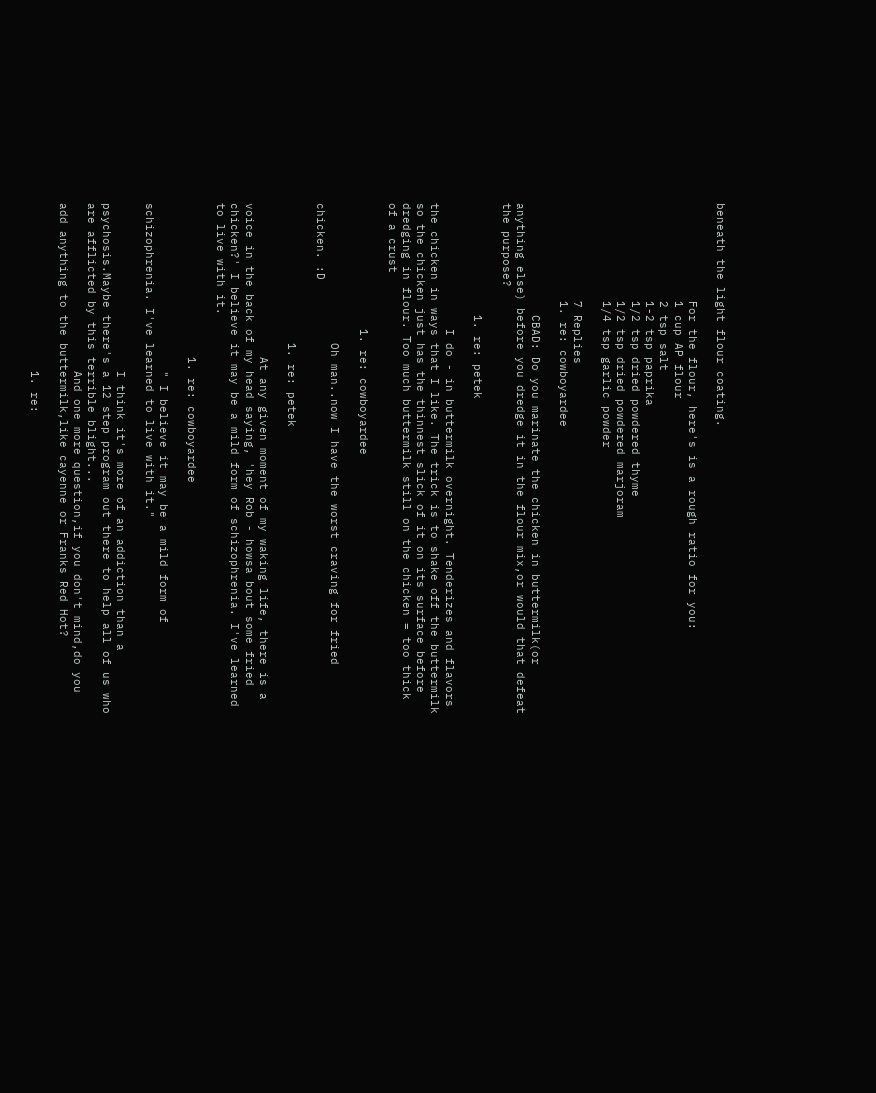beneath the light flour coating.

              For the flour, here's is a rough ratio for you:
              1 cup AP flour
              2 tsp salt
              1-2 tsp paprika
              1/2 tsp dried powdered thyme
              1/2 tsp dried powdered marjoram
              1/4 tsp garlic powder

              7 Replies
              1. re: cowboyardee

                CBAD: Do you marinate the chicken in buttermilk(or anything else) before you dredge it in the flour mix,or would that defeat the purpose?

                1. re: petek

                  I do - in buttermilk overnight. Tenderizes and flavors the chicken in ways that I like. The trick is to shake off the buttermilk so the chicken just has the thinnest slick of it on its surface before dredging in flour. Too much buttermilk still on the chicken = too thick of a crust

                  1. re: cowboyardee

                    Oh man..now I have the worst craving for fried chicken. :D

                    1. re: petek

                      At any given moment of my waking life, there is a voice in the back of my head saying, 'hey Rob - howsa bout some fried chicken?' I believe it may be a mild form of schizophrenia. I've learned to live with it.

                      1. re: cowboyardee

                        " I believe it may be a mild form of schizophrenia. I've learned to live with it."

                        I think it's more of an addiction than a psychosis.Maybe there's a 12 step program out there to help all of us who are afflicted by this terrible blight...
                        And one more question,if you don't mind,do you add anything to the buttermilk,like cayenne or Franks Red Hot?

                        1. re: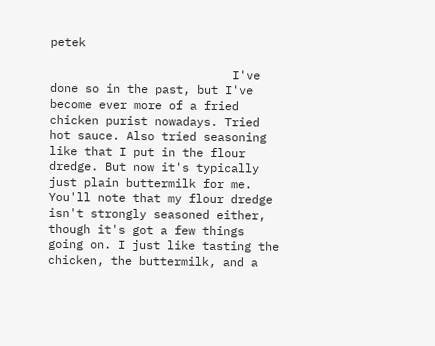petek

                          I've done so in the past, but I've become ever more of a fried chicken purist nowadays. Tried hot sauce. Also tried seasoning like that I put in the flour dredge. But now it's typically just plain buttermilk for me. You'll note that my flour dredge isn't strongly seasoned either, though it's got a few things going on. I just like tasting the chicken, the buttermilk, and a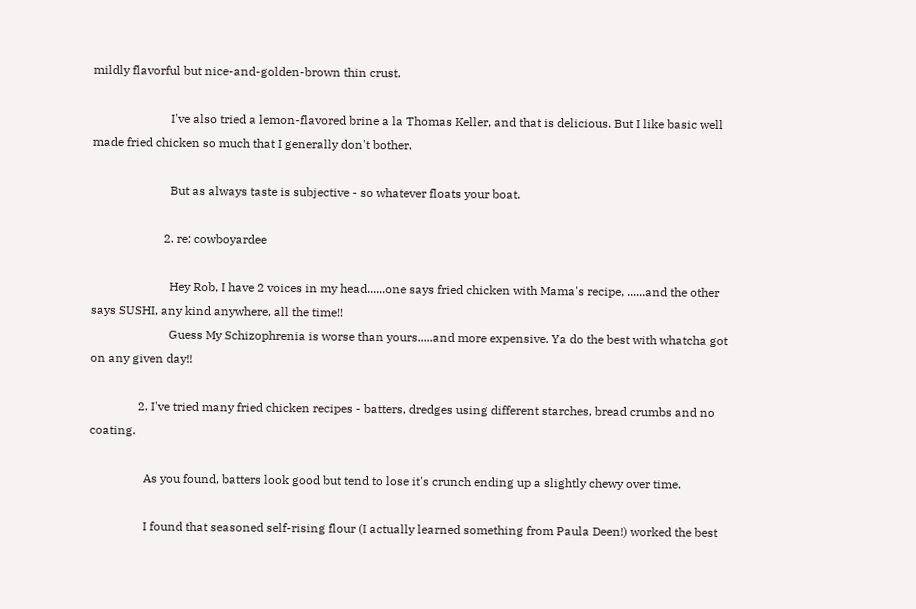mildly flavorful but nice-and-golden-brown thin crust.

                          I've also tried a lemon-flavored brine a la Thomas Keller, and that is delicious. But I like basic well made fried chicken so much that I generally don't bother.

                          But as always taste is subjective - so whatever floats your boat.

                        2. re: cowboyardee

                          Hey Rob, I have 2 voices in my head......one says fried chicken with Mama's recipe, ......and the other says SUSHI, any kind anywhere, all the time!!
                          Guess My Schizophrenia is worse than yours.....and more expensive. Ya do the best with whatcha got on any given day!!

                2. I've tried many fried chicken recipes - batters, dredges using different starches, bread crumbs and no coating.

                  As you found, batters look good but tend to lose it's crunch ending up a slightly chewy over time.

                  I found that seasoned self-rising flour (I actually learned something from Paula Deen!) worked the best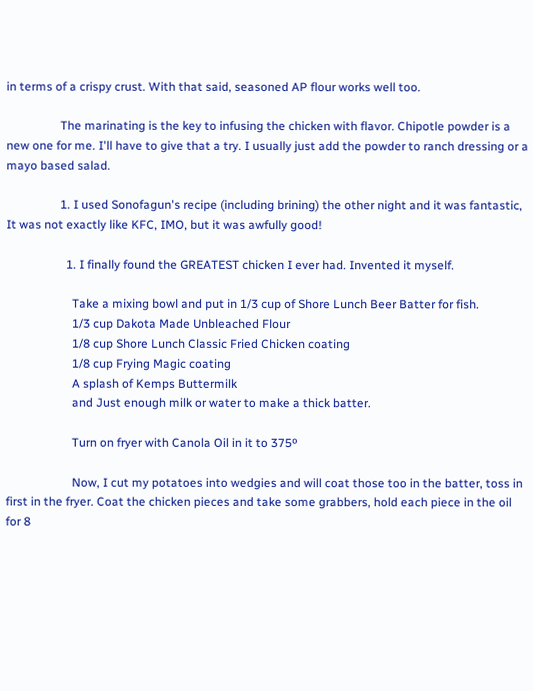in terms of a crispy crust. With that said, seasoned AP flour works well too.

                  The marinating is the key to infusing the chicken with flavor. Chipotle powder is a new one for me. I'll have to give that a try. I usually just add the powder to ranch dressing or a mayo based salad.

                  1. I used Sonofagun's recipe (including brining) the other night and it was fantastic, It was not exactly like KFC, IMO, but it was awfully good!

                    1. I finally found the GREATEST chicken I ever had. Invented it myself.

                      Take a mixing bowl and put in 1/3 cup of Shore Lunch Beer Batter for fish.
                      1/3 cup Dakota Made Unbleached Flour
                      1/8 cup Shore Lunch Classic Fried Chicken coating
                      1/8 cup Frying Magic coating
                      A splash of Kemps Buttermilk
                      and Just enough milk or water to make a thick batter.

                      Turn on fryer with Canola Oil in it to 375º

                      Now, I cut my potatoes into wedgies and will coat those too in the batter, toss in first in the fryer. Coat the chicken pieces and take some grabbers, hold each piece in the oil for 8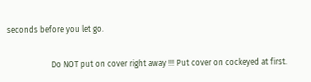seconds before you let go.

                      Do NOT put on cover right away !!! Put cover on cockeyed at first.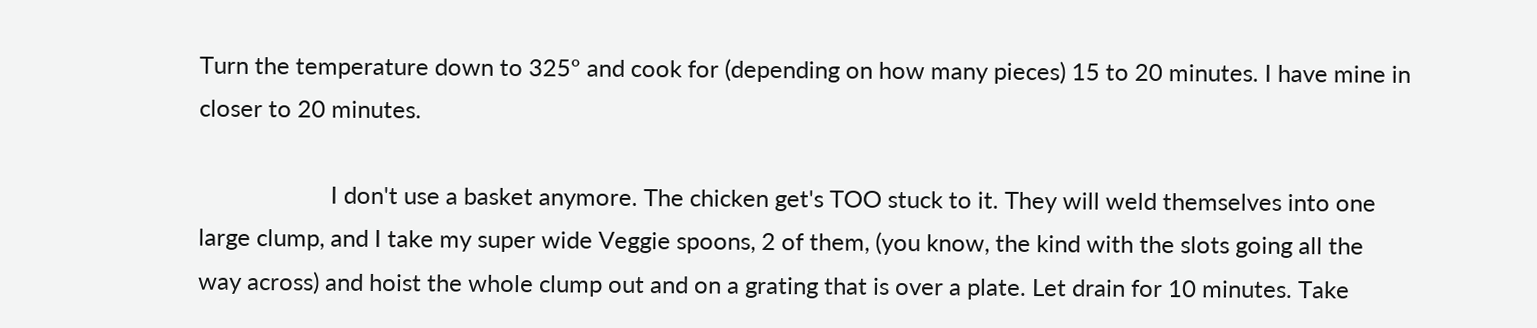Turn the temperature down to 325º and cook for (depending on how many pieces) 15 to 20 minutes. I have mine in closer to 20 minutes.

                      I don't use a basket anymore. The chicken get's TOO stuck to it. They will weld themselves into one large clump, and I take my super wide Veggie spoons, 2 of them, (you know, the kind with the slots going all the way across) and hoist the whole clump out and on a grating that is over a plate. Let drain for 10 minutes. Take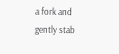a fork and gently stab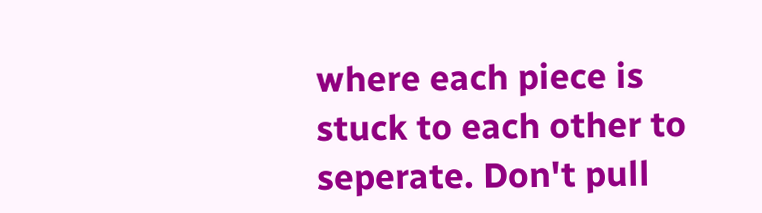where each piece is stuck to each other to seperate. Don't pull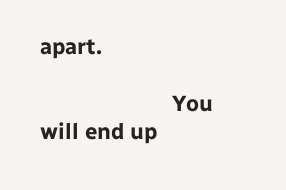apart.

                      You will end up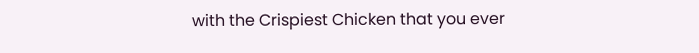with the Crispiest Chicken that you ever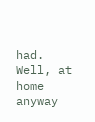had. Well, at home anyway